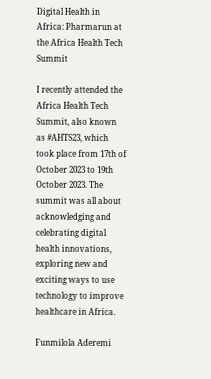Digital Health in Africa: Pharmarun at the Africa Health Tech Summit

I recently attended the Africa Health Tech Summit, also known as #AHTS23, which took place from 17th of October 2023 to 19th October 2023. The summit was all about acknowledging and celebrating digital health innovations, exploring new and exciting ways to use technology to improve healthcare in Africa.

Funmilola Aderemi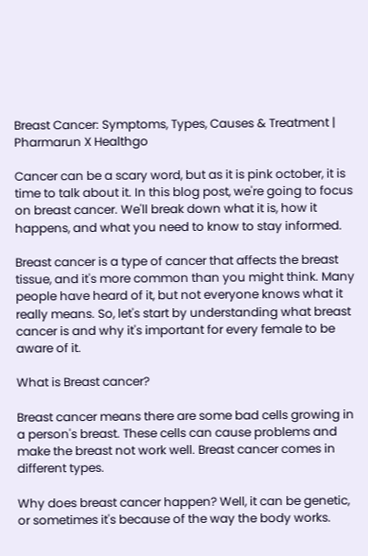Breast Cancer: Symptoms, Types, Causes & Treatment | Pharmarun X Healthgo

Cancer can be a scary word, but as it is pink october, it is time to talk about it. In this blog post, we're going to focus on breast cancer. We'll break down what it is, how it happens, and what you need to know to stay informed.

Breast cancer is a type of cancer that affects the breast tissue, and it's more common than you might think. Many people have heard of it, but not everyone knows what it really means. So, let's start by understanding what breast cancer is and why it's important for every female to be aware of it.

What is Breast cancer?

Breast cancer means there are some bad cells growing in a person's breast. These cells can cause problems and make the breast not work well. Breast cancer comes in different types.

Why does breast cancer happen? Well, it can be genetic, or sometimes it's because of the way the body works.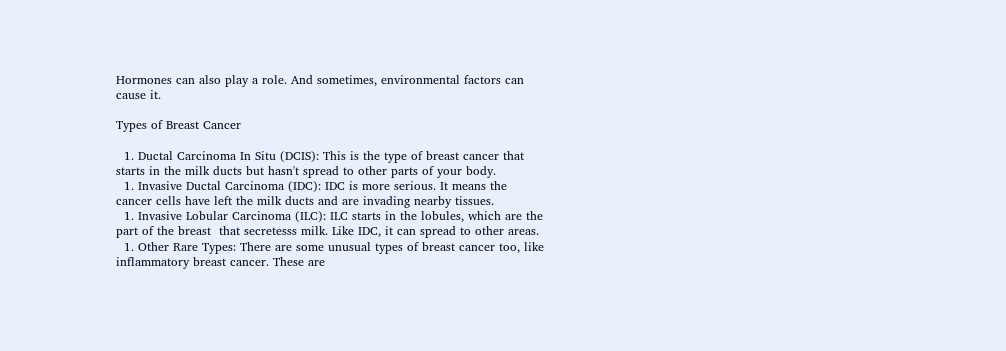Hormones can also play a role. And sometimes, environmental factors can cause it.

Types of Breast Cancer

  1. Ductal Carcinoma In Situ (DCIS): This is the type of breast cancer that starts in the milk ducts but hasn't spread to other parts of your body.
  1. Invasive Ductal Carcinoma (IDC): IDC is more serious. It means the cancer cells have left the milk ducts and are invading nearby tissues.
  1. Invasive Lobular Carcinoma (ILC): ILC starts in the lobules, which are the part of the breast  that secretesss milk. Like IDC, it can spread to other areas.
  1. Other Rare Types: There are some unusual types of breast cancer too, like inflammatory breast cancer. These are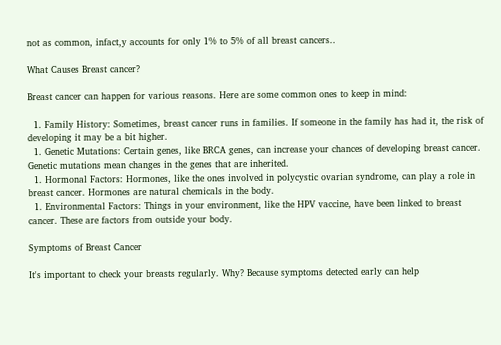not as common, infact,y accounts for only 1% to 5% of all breast cancers..

What Causes Breast cancer?

Breast cancer can happen for various reasons. Here are some common ones to keep in mind:

  1. Family History: Sometimes, breast cancer runs in families. If someone in the family has had it, the risk of developing it may be a bit higher.
  1. Genetic Mutations: Certain genes, like BRCA genes, can increase your chances of developing breast cancer. Genetic mutations mean changes in the genes that are inherited.
  1. Hormonal Factors: Hormones, like the ones involved in polycystic ovarian syndrome, can play a role in breast cancer. Hormones are natural chemicals in the body.
  1. Environmental Factors: Things in your environment, like the HPV vaccine, have been linked to breast cancer. These are factors from outside your body.

Symptoms of Breast Cancer

It's important to check your breasts regularly. Why? Because symptoms detected early can help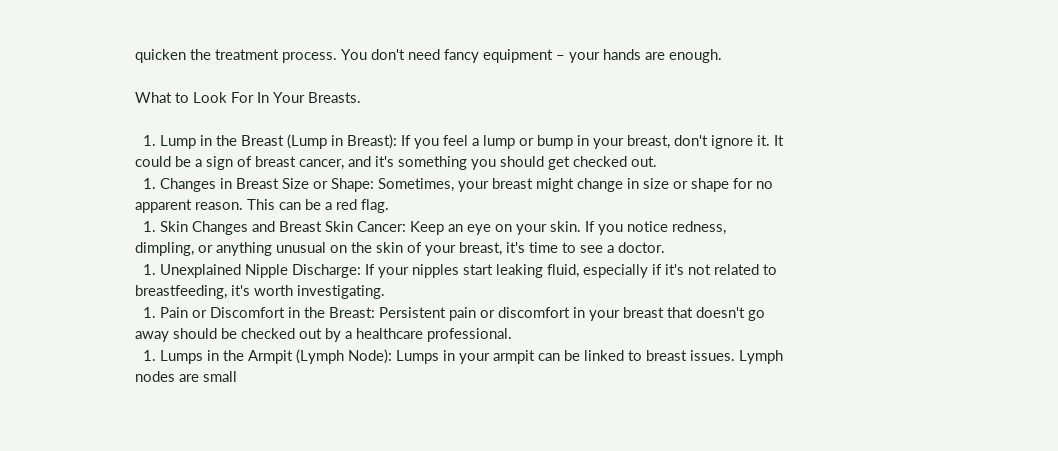quicken the treatment process. You don't need fancy equipment – your hands are enough.

What to Look For In Your Breasts.

  1. Lump in the Breast (Lump in Breast): If you feel a lump or bump in your breast, don't ignore it. It could be a sign of breast cancer, and it's something you should get checked out.
  1. Changes in Breast Size or Shape: Sometimes, your breast might change in size or shape for no apparent reason. This can be a red flag.
  1. Skin Changes and Breast Skin Cancer: Keep an eye on your skin. If you notice redness, dimpling, or anything unusual on the skin of your breast, it's time to see a doctor.
  1. Unexplained Nipple Discharge: If your nipples start leaking fluid, especially if it's not related to breastfeeding, it's worth investigating.
  1. Pain or Discomfort in the Breast: Persistent pain or discomfort in your breast that doesn't go away should be checked out by a healthcare professional.
  1. Lumps in the Armpit (Lymph Node): Lumps in your armpit can be linked to breast issues. Lymph nodes are small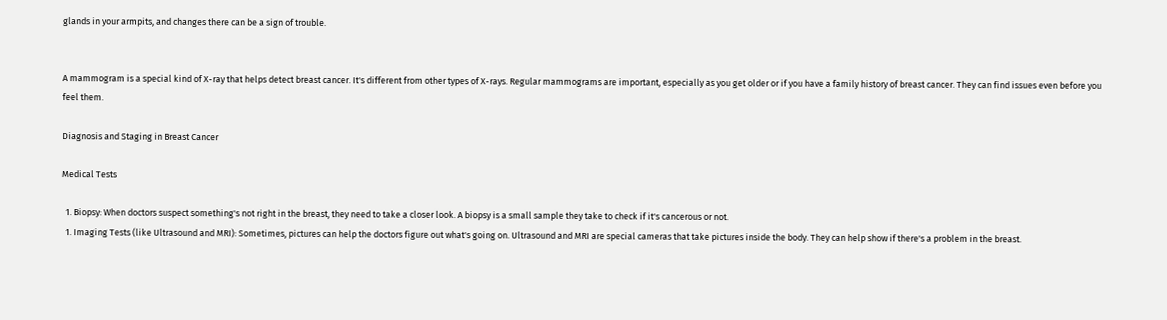glands in your armpits, and changes there can be a sign of trouble.


A mammogram is a special kind of X-ray that helps detect breast cancer. It's different from other types of X-rays. Regular mammograms are important, especially as you get older or if you have a family history of breast cancer. They can find issues even before you feel them.

Diagnosis and Staging in Breast Cancer

Medical Tests

  1. Biopsy: When doctors suspect something's not right in the breast, they need to take a closer look. A biopsy is a small sample they take to check if it's cancerous or not.
  1. Imaging Tests (like Ultrasound and MRI): Sometimes, pictures can help the doctors figure out what's going on. Ultrasound and MRI are special cameras that take pictures inside the body. They can help show if there's a problem in the breast.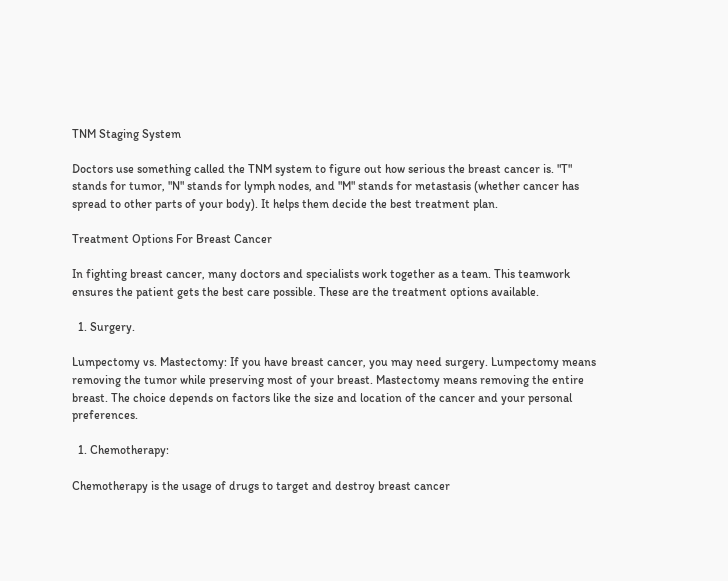TNM Staging System

Doctors use something called the TNM system to figure out how serious the breast cancer is. "T" stands for tumor, "N" stands for lymph nodes, and "M" stands for metastasis (whether cancer has spread to other parts of your body). It helps them decide the best treatment plan.

Treatment Options For Breast Cancer

In fighting breast cancer, many doctors and specialists work together as a team. This teamwork ensures the patient gets the best care possible. These are the treatment options available.

  1. Surgery.

Lumpectomy vs. Mastectomy: If you have breast cancer, you may need surgery. Lumpectomy means removing the tumor while preserving most of your breast. Mastectomy means removing the entire breast. The choice depends on factors like the size and location of the cancer and your personal preferences.

  1. Chemotherapy:

Chemotherapy is the usage of drugs to target and destroy breast cancer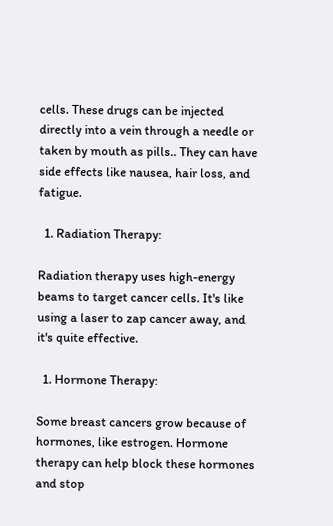cells. These drugs can be injected directly into a vein through a needle or taken by mouth as pills.. They can have side effects like nausea, hair loss, and fatigue.

  1. Radiation Therapy:

Radiation therapy uses high-energy beams to target cancer cells. It's like using a laser to zap cancer away, and it's quite effective.

  1. Hormone Therapy:

Some breast cancers grow because of hormones, like estrogen. Hormone therapy can help block these hormones and stop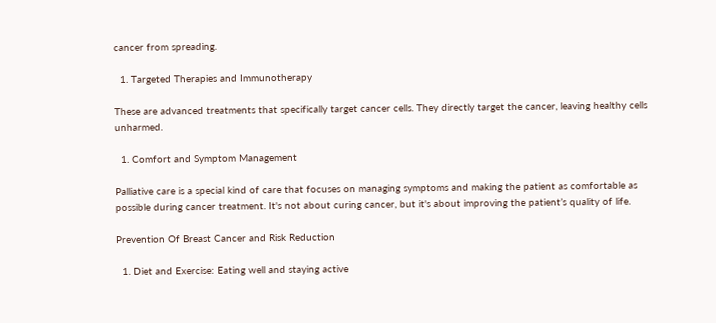cancer from spreading.

  1. Targeted Therapies and Immunotherapy

These are advanced treatments that specifically target cancer cells. They directly target the cancer, leaving healthy cells unharmed.

  1. Comfort and Symptom Management

Palliative care is a special kind of care that focuses on managing symptoms and making the patient as comfortable as possible during cancer treatment. It's not about curing cancer, but it's about improving the patient’s quality of life.

Prevention Of Breast Cancer and Risk Reduction

  1. Diet and Exercise: Eating well and staying active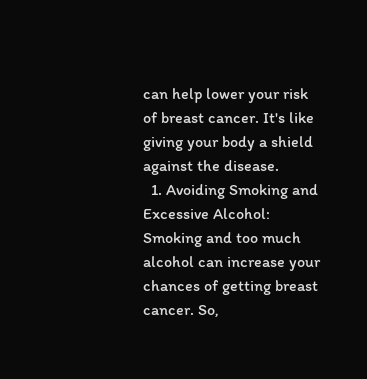can help lower your risk of breast cancer. It's like giving your body a shield against the disease.
  1. Avoiding Smoking and Excessive Alcohol: Smoking and too much alcohol can increase your chances of getting breast cancer. So,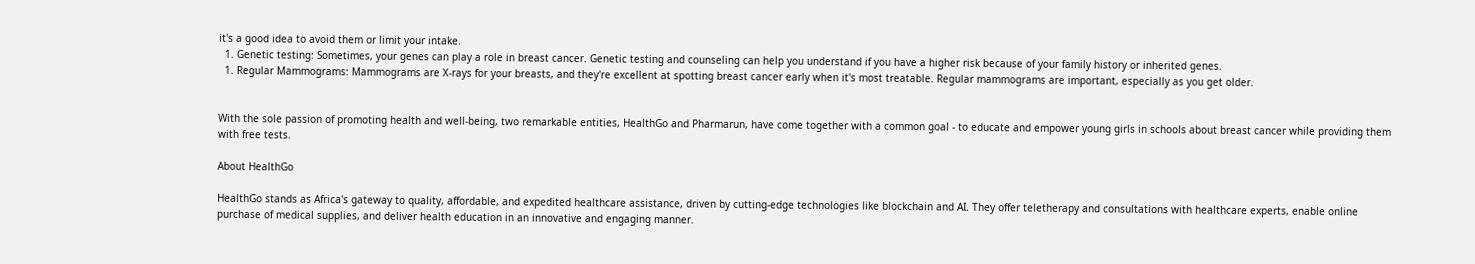it's a good idea to avoid them or limit your intake.
  1. Genetic testing: Sometimes, your genes can play a role in breast cancer. Genetic testing and counseling can help you understand if you have a higher risk because of your family history or inherited genes.
  1. Regular Mammograms: Mammograms are X-rays for your breasts, and they're excellent at spotting breast cancer early when it's most treatable. Regular mammograms are important, especially as you get older.


With the sole passion of promoting health and well-being, two remarkable entities, HealthGo and Pharmarun, have come together with a common goal - to educate and empower young girls in schools about breast cancer while providing them with free tests.

About HealthGo

HealthGo stands as Africa's gateway to quality, affordable, and expedited healthcare assistance, driven by cutting-edge technologies like blockchain and AI. They offer teletherapy and consultations with healthcare experts, enable online purchase of medical supplies, and deliver health education in an innovative and engaging manner.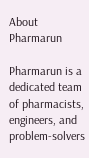About Pharmarun

Pharmarun is a dedicated team of pharmacists, engineers, and problem-solvers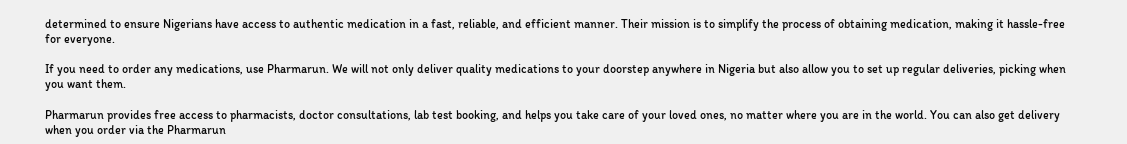determined to ensure Nigerians have access to authentic medication in a fast, reliable, and efficient manner. Their mission is to simplify the process of obtaining medication, making it hassle-free for everyone.

If you need to order any medications, use Pharmarun. We will not only deliver quality medications to your doorstep anywhere in Nigeria but also allow you to set up regular deliveries, picking when you want them.

Pharmarun provides free access to pharmacists, doctor consultations, lab test booking, and helps you take care of your loved ones, no matter where you are in the world. You can also get delivery when you order via the Pharmarun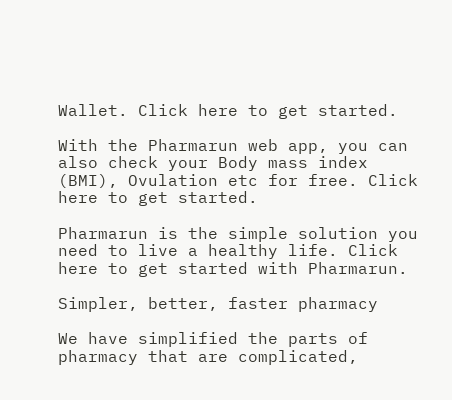Wallet. Click here to get started.

With the Pharmarun web app, you can also check your Body mass index (BMI), Ovulation etc for free. Click here to get started.

Pharmarun is the simple solution you need to live a healthy life. Click here to get started with Pharmarun.

Simpler, better, faster pharmacy

We have simplified the parts of pharmacy that are complicated,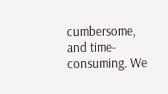cumbersome, and time-consuming. We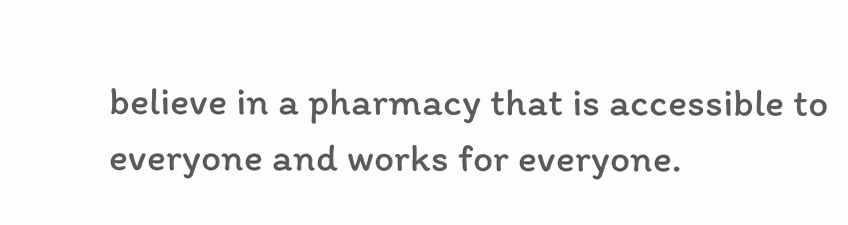believe in a pharmacy that is accessible to everyone and works for everyone.